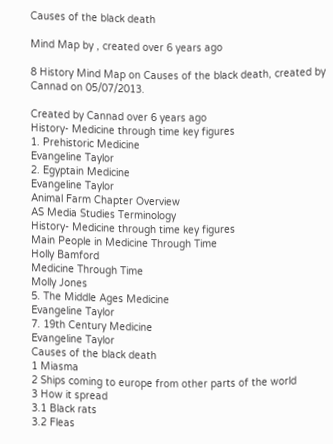Causes of the black death

Mind Map by , created over 6 years ago

8 History Mind Map on Causes of the black death, created by Cannad on 05/07/2013.

Created by Cannad over 6 years ago
History- Medicine through time key figures
1. Prehistoric Medicine
Evangeline Taylor
2. Egyptain Medicine
Evangeline Taylor
Animal Farm Chapter Overview
AS Media Studies Terminology
History- Medicine through time key figures
Main People in Medicine Through Time
Holly Bamford
Medicine Through Time
Molly Jones
5. The Middle Ages Medicine
Evangeline Taylor
7. 19th Century Medicine
Evangeline Taylor
Causes of the black death
1 Miasma
2 Ships coming to europe from other parts of the world
3 How it spread
3.1 Black rats
3.2 Fleas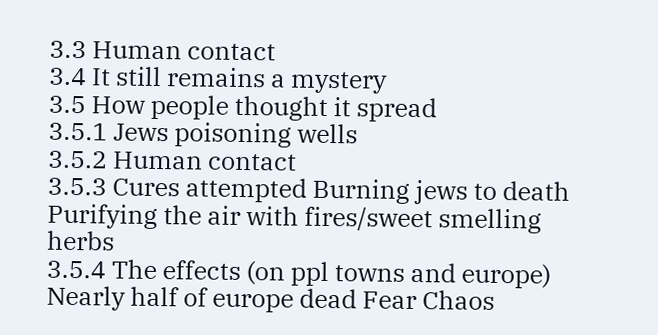3.3 Human contact
3.4 It still remains a mystery
3.5 How people thought it spread
3.5.1 Jews poisoning wells
3.5.2 Human contact
3.5.3 Cures attempted Burning jews to death Purifying the air with fires/sweet smelling herbs
3.5.4 The effects (on ppl towns and europe) Nearly half of europe dead Fear Chaos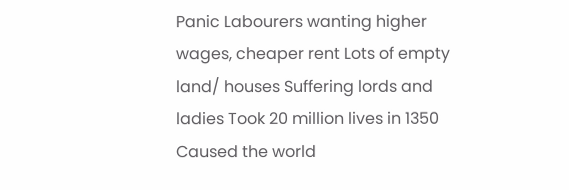Panic Labourers wanting higher wages, cheaper rent Lots of empty land/ houses Suffering lords and ladies Took 20 million lives in 1350 Caused the world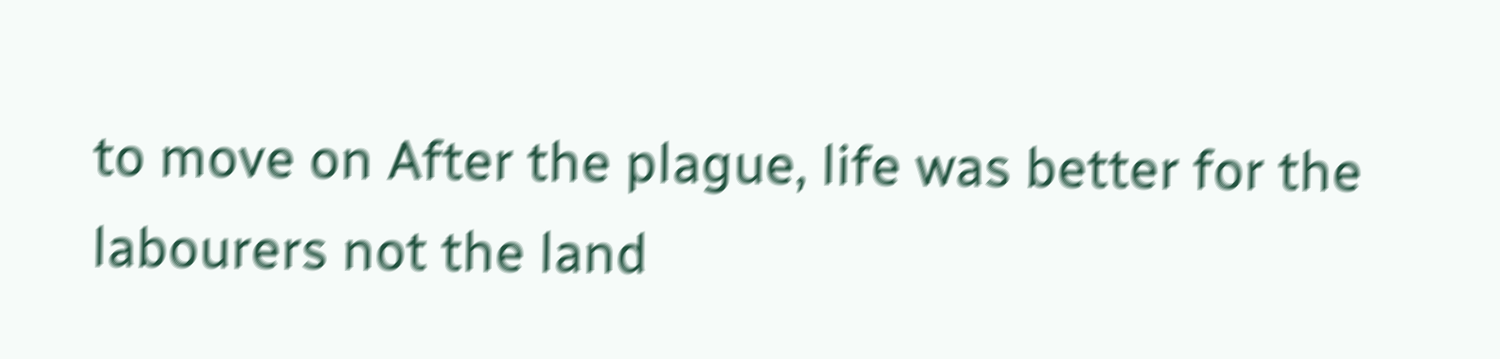to move on After the plague, life was better for the labourers not the land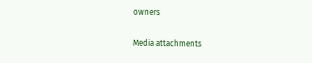owners

Media attachments